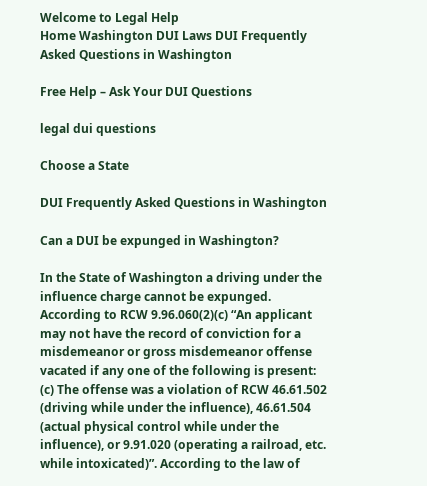Welcome to Legal Help
Home Washington DUI Laws DUI Frequently Asked Questions in Washington

Free Help – Ask Your DUI Questions

legal dui questions

Choose a State

DUI Frequently Asked Questions in Washington

Can a DUI be expunged in Washington?

In the State of Washington a driving under the influence charge cannot be expunged. According to RCW 9.96.060(2)(c) “An applicant may not have the record of conviction for a misdemeanor or gross misdemeanor offense vacated if any one of the following is present: (c) The offense was a violation of RCW 46.61.502 (driving while under the influence), 46.61.504 (actual physical control while under the influence), or 9.91.020 (operating a railroad, etc. while intoxicated)”. According to the law of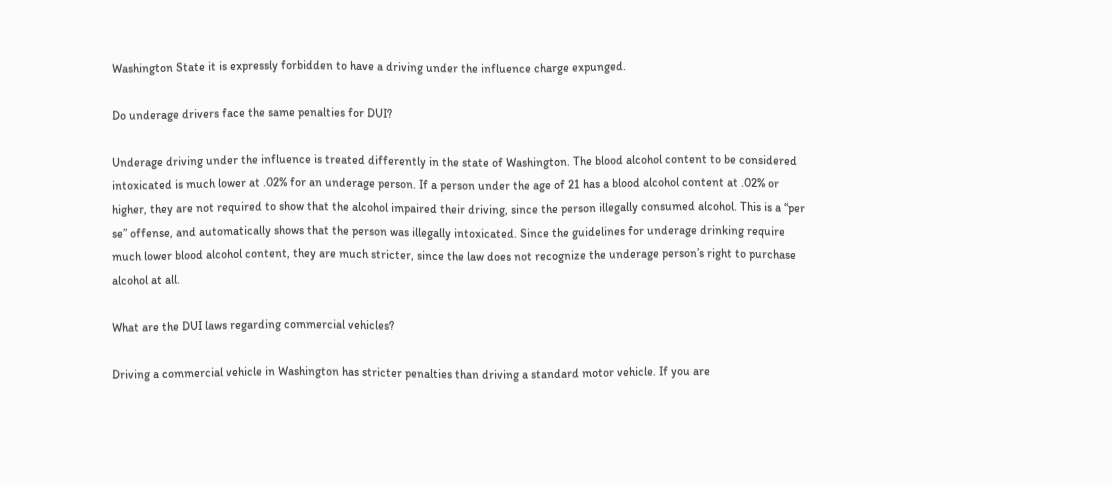Washington State it is expressly forbidden to have a driving under the influence charge expunged.

Do underage drivers face the same penalties for DUI?

Underage driving under the influence is treated differently in the state of Washington. The blood alcohol content to be considered intoxicated is much lower at .02% for an underage person. If a person under the age of 21 has a blood alcohol content at .02% or higher, they are not required to show that the alcohol impaired their driving, since the person illegally consumed alcohol. This is a “per se” offense, and automatically shows that the person was illegally intoxicated. Since the guidelines for underage drinking require much lower blood alcohol content, they are much stricter, since the law does not recognize the underage person’s right to purchase alcohol at all.

What are the DUI laws regarding commercial vehicles?

Driving a commercial vehicle in Washington has stricter penalties than driving a standard motor vehicle. If you are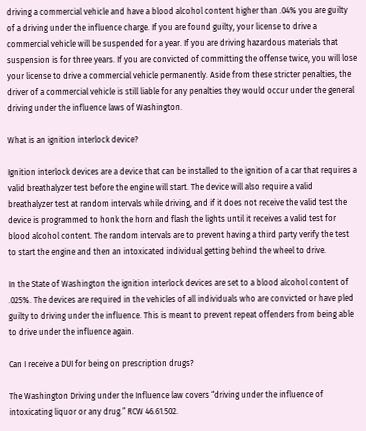driving a commercial vehicle and have a blood alcohol content higher than .04% you are guilty of a driving under the influence charge. If you are found guilty, your license to drive a commercial vehicle will be suspended for a year. If you are driving hazardous materials that suspension is for three years. If you are convicted of committing the offense twice, you will lose your license to drive a commercial vehicle permanently. Aside from these stricter penalties, the driver of a commercial vehicle is still liable for any penalties they would occur under the general driving under the influence laws of Washington.

What is an ignition interlock device?

Ignition interlock devices are a device that can be installed to the ignition of a car that requires a valid breathalyzer test before the engine will start. The device will also require a valid breathalyzer test at random intervals while driving, and if it does not receive the valid test the device is programmed to honk the horn and flash the lights until it receives a valid test for blood alcohol content. The random intervals are to prevent having a third party verify the test to start the engine and then an intoxicated individual getting behind the wheel to drive.

In the State of Washington the ignition interlock devices are set to a blood alcohol content of .025%. The devices are required in the vehicles of all individuals who are convicted or have pled guilty to driving under the influence. This is meant to prevent repeat offenders from being able to drive under the influence again.

Can I receive a DUI for being on prescription drugs?

The Washington Driving under the Influence law covers “driving under the influence of intoxicating liquor or any drug.” RCW 46.61.502.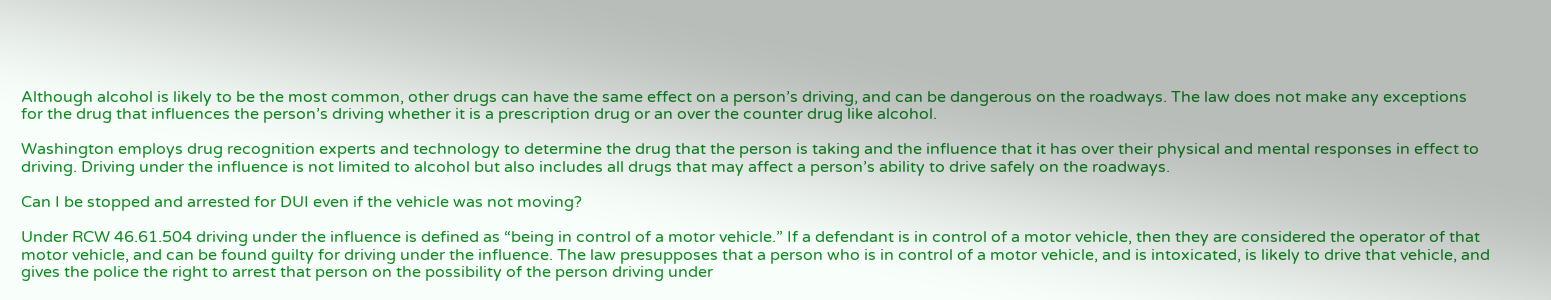Although alcohol is likely to be the most common, other drugs can have the same effect on a person’s driving, and can be dangerous on the roadways. The law does not make any exceptions for the drug that influences the person’s driving whether it is a prescription drug or an over the counter drug like alcohol.

Washington employs drug recognition experts and technology to determine the drug that the person is taking and the influence that it has over their physical and mental responses in effect to driving. Driving under the influence is not limited to alcohol but also includes all drugs that may affect a person’s ability to drive safely on the roadways.

Can I be stopped and arrested for DUI even if the vehicle was not moving?

Under RCW 46.61.504 driving under the influence is defined as “being in control of a motor vehicle.” If a defendant is in control of a motor vehicle, then they are considered the operator of that motor vehicle, and can be found guilty for driving under the influence. The law presupposes that a person who is in control of a motor vehicle, and is intoxicated, is likely to drive that vehicle, and gives the police the right to arrest that person on the possibility of the person driving under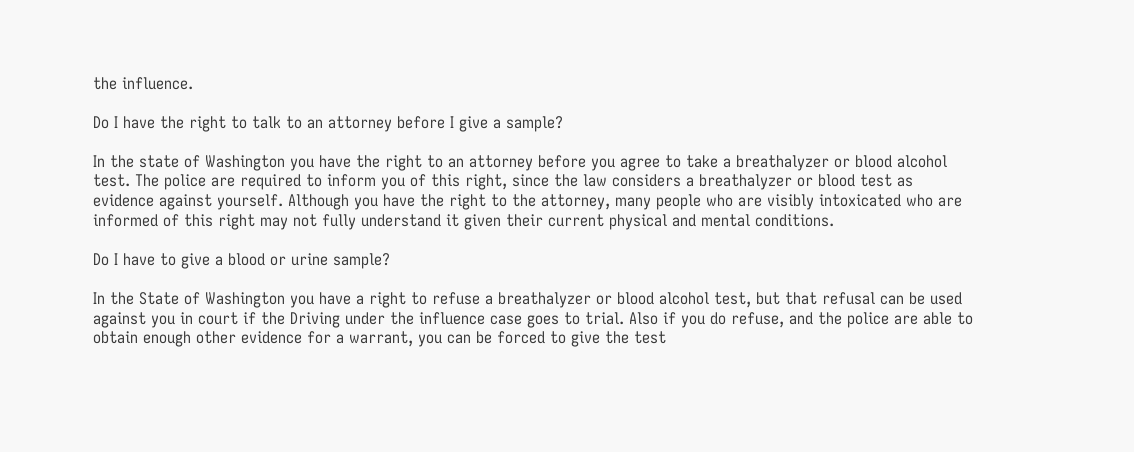the influence.

Do I have the right to talk to an attorney before I give a sample?

In the state of Washington you have the right to an attorney before you agree to take a breathalyzer or blood alcohol test. The police are required to inform you of this right, since the law considers a breathalyzer or blood test as evidence against yourself. Although you have the right to the attorney, many people who are visibly intoxicated who are informed of this right may not fully understand it given their current physical and mental conditions.

Do I have to give a blood or urine sample?

In the State of Washington you have a right to refuse a breathalyzer or blood alcohol test, but that refusal can be used against you in court if the Driving under the influence case goes to trial. Also if you do refuse, and the police are able to obtain enough other evidence for a warrant, you can be forced to give the test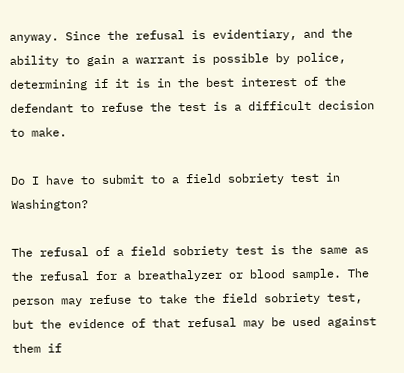anyway. Since the refusal is evidentiary, and the ability to gain a warrant is possible by police, determining if it is in the best interest of the defendant to refuse the test is a difficult decision to make.

Do I have to submit to a field sobriety test in Washington?

The refusal of a field sobriety test is the same as the refusal for a breathalyzer or blood sample. The person may refuse to take the field sobriety test, but the evidence of that refusal may be used against them if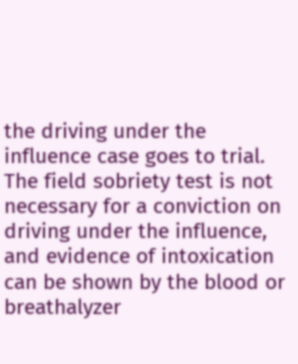the driving under the influence case goes to trial. The field sobriety test is not necessary for a conviction on driving under the influence, and evidence of intoxication can be shown by the blood or breathalyzer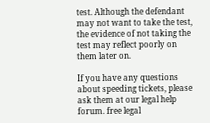test. Although the defendant may not want to take the test, the evidence of not taking the test may reflect poorly on them later on.

If you have any questions about speeding tickets, please ask them at our legal help forum. free legal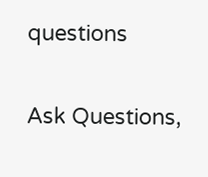questions

Ask Questions,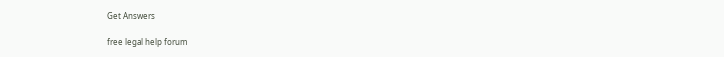Get Answers

free legal help forum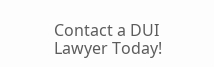Contact a DUI Lawyer Today!